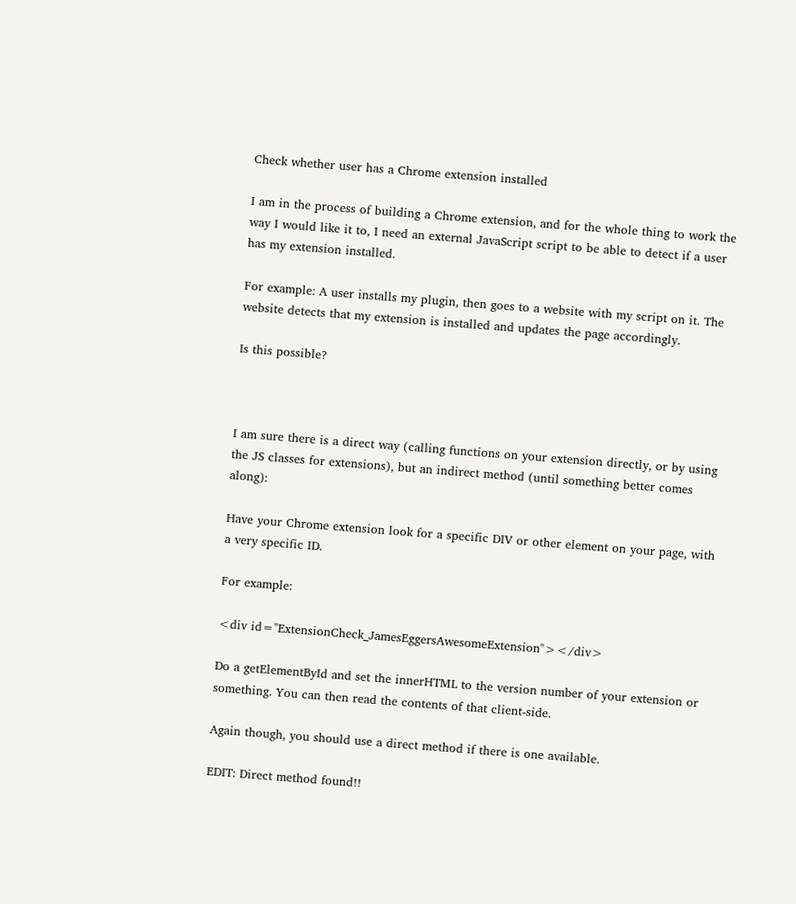Check whether user has a Chrome extension installed

I am in the process of building a Chrome extension, and for the whole thing to work the way I would like it to, I need an external JavaScript script to be able to detect if a user has my extension installed.

For example: A user installs my plugin, then goes to a website with my script on it. The website detects that my extension is installed and updates the page accordingly.

Is this possible?



I am sure there is a direct way (calling functions on your extension directly, or by using the JS classes for extensions), but an indirect method (until something better comes along):

Have your Chrome extension look for a specific DIV or other element on your page, with a very specific ID.

For example:

<div id="ExtensionCheck_JamesEggersAwesomeExtension"></div>

Do a getElementById and set the innerHTML to the version number of your extension or something. You can then read the contents of that client-side.

Again though, you should use a direct method if there is one available.

EDIT: Direct method found!!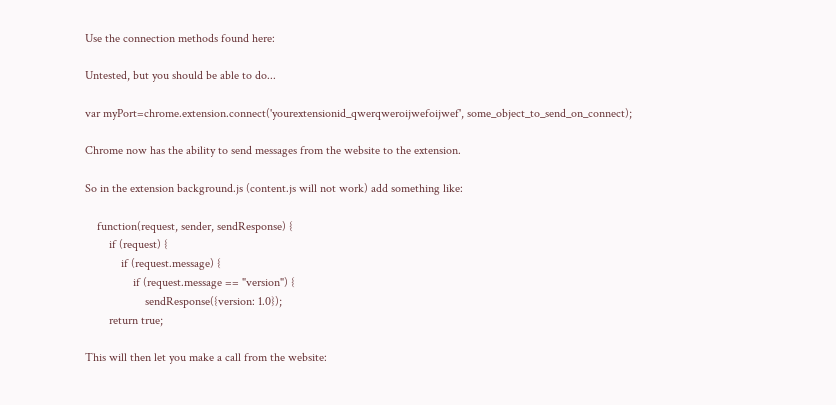Use the connection methods found here:

Untested, but you should be able to do...

var myPort=chrome.extension.connect('yourextensionid_qwerqweroijwefoijwef', some_object_to_send_on_connect);

Chrome now has the ability to send messages from the website to the extension.

So in the extension background.js (content.js will not work) add something like:

    function(request, sender, sendResponse) {
        if (request) {
            if (request.message) {
                if (request.message == "version") {
                    sendResponse({version: 1.0});
        return true;

This will then let you make a call from the website: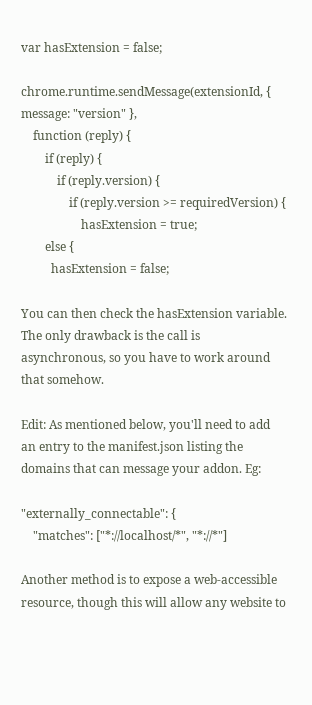var hasExtension = false;

chrome.runtime.sendMessage(extensionId, { message: "version" },
    function (reply) {
        if (reply) {
            if (reply.version) {
                if (reply.version >= requiredVersion) {
                    hasExtension = true;
        else {
          hasExtension = false;

You can then check the hasExtension variable. The only drawback is the call is asynchronous, so you have to work around that somehow.

Edit: As mentioned below, you'll need to add an entry to the manifest.json listing the domains that can message your addon. Eg:

"externally_connectable": {
    "matches": ["*://localhost/*", "*://*"]

Another method is to expose a web-accessible resource, though this will allow any website to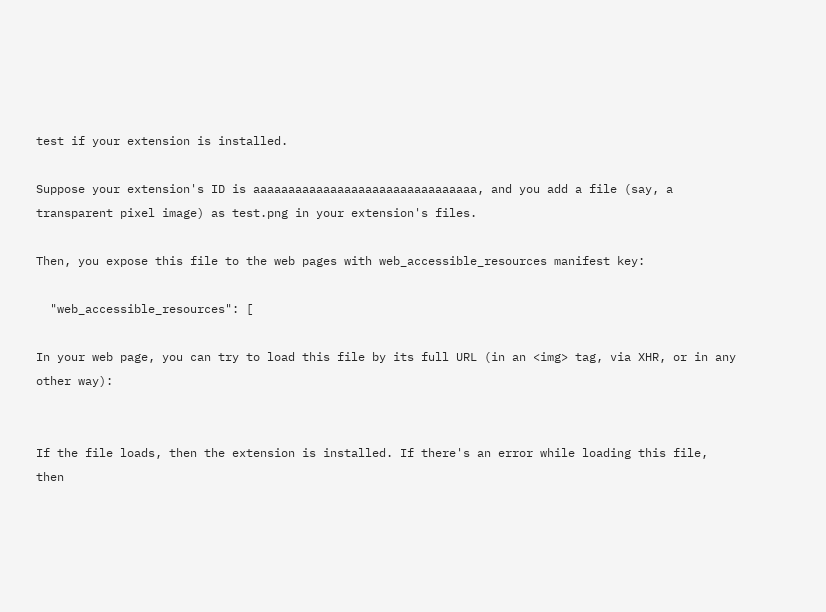test if your extension is installed.

Suppose your extension's ID is aaaaaaaaaaaaaaaaaaaaaaaaaaaaaaaa, and you add a file (say, a transparent pixel image) as test.png in your extension's files.

Then, you expose this file to the web pages with web_accessible_resources manifest key:

  "web_accessible_resources": [

In your web page, you can try to load this file by its full URL (in an <img> tag, via XHR, or in any other way):


If the file loads, then the extension is installed. If there's an error while loading this file, then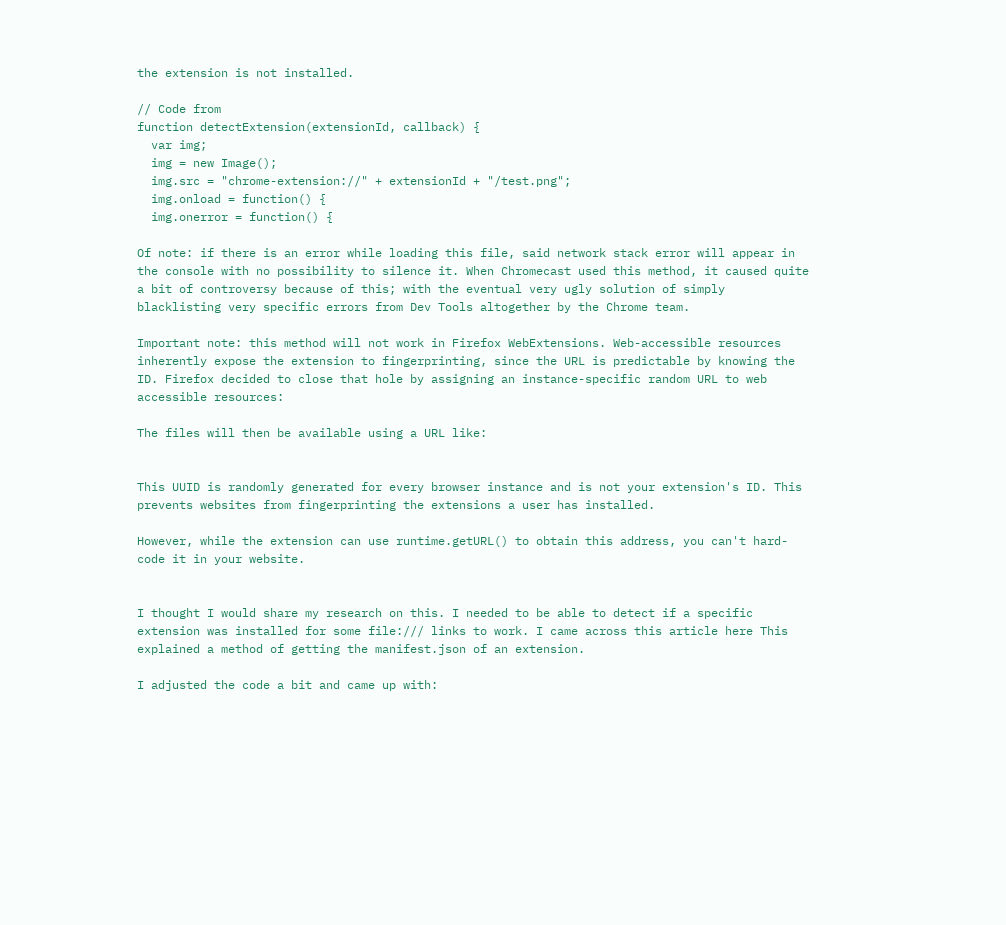the extension is not installed.

// Code from
function detectExtension(extensionId, callback) {
  var img;
  img = new Image();
  img.src = "chrome-extension://" + extensionId + "/test.png";
  img.onload = function() {
  img.onerror = function() {

Of note: if there is an error while loading this file, said network stack error will appear in the console with no possibility to silence it. When Chromecast used this method, it caused quite a bit of controversy because of this; with the eventual very ugly solution of simply blacklisting very specific errors from Dev Tools altogether by the Chrome team.

Important note: this method will not work in Firefox WebExtensions. Web-accessible resources inherently expose the extension to fingerprinting, since the URL is predictable by knowing the ID. Firefox decided to close that hole by assigning an instance-specific random URL to web accessible resources:

The files will then be available using a URL like:


This UUID is randomly generated for every browser instance and is not your extension's ID. This prevents websites from fingerprinting the extensions a user has installed.

However, while the extension can use runtime.getURL() to obtain this address, you can't hard-code it in your website.


I thought I would share my research on this. I needed to be able to detect if a specific extension was installed for some file:/// links to work. I came across this article here This explained a method of getting the manifest.json of an extension.

I adjusted the code a bit and came up with: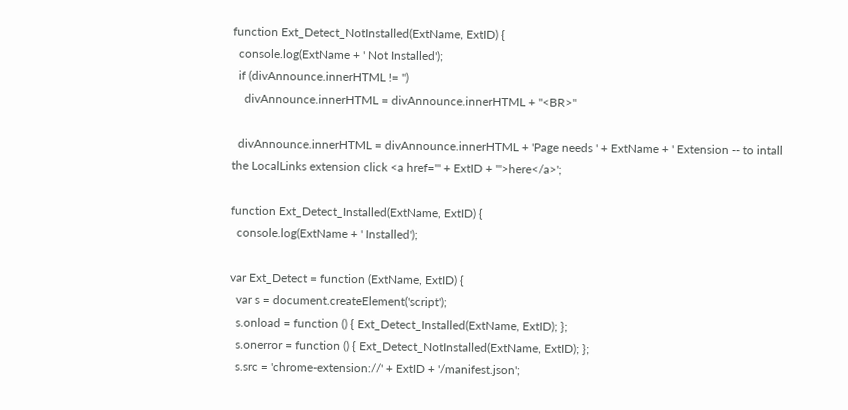function Ext_Detect_NotInstalled(ExtName, ExtID) {
  console.log(ExtName + ' Not Installed');
  if (divAnnounce.innerHTML != '')
    divAnnounce.innerHTML = divAnnounce.innerHTML + "<BR>"

  divAnnounce.innerHTML = divAnnounce.innerHTML + 'Page needs ' + ExtName + ' Extension -- to intall the LocalLinks extension click <a href="' + ExtID + '">here</a>';

function Ext_Detect_Installed(ExtName, ExtID) {
  console.log(ExtName + ' Installed');

var Ext_Detect = function (ExtName, ExtID) {
  var s = document.createElement('script');
  s.onload = function () { Ext_Detect_Installed(ExtName, ExtID); };
  s.onerror = function () { Ext_Detect_NotInstalled(ExtName, ExtID); };
  s.src = 'chrome-extension://' + ExtID + '/manifest.json';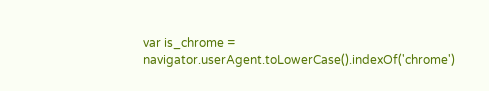var is_chrome = navigator.userAgent.toLowerCase().indexOf('chrome')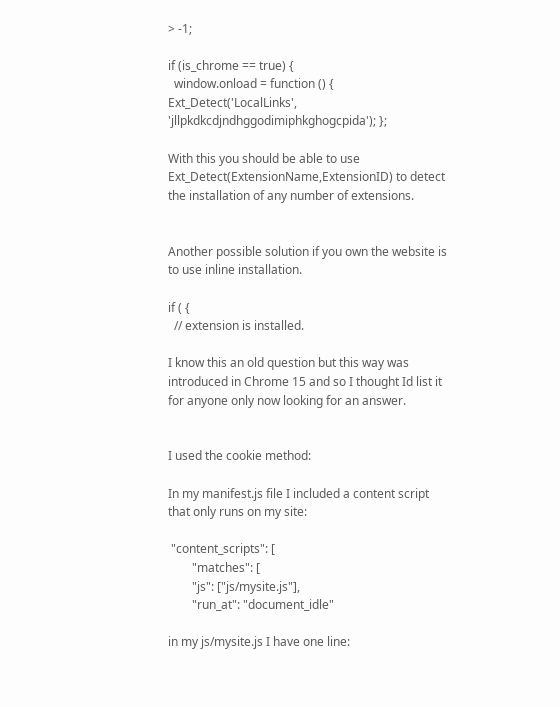> -1;

if (is_chrome == true) {
  window.onload = function () { Ext_Detect('LocalLinks', 'jllpkdkcdjndhggodimiphkghogcpida'); };

With this you should be able to use Ext_Detect(ExtensionName,ExtensionID) to detect the installation of any number of extensions.


Another possible solution if you own the website is to use inline installation.

if ( {
  // extension is installed.

I know this an old question but this way was introduced in Chrome 15 and so I thought Id list it for anyone only now looking for an answer.


I used the cookie method:

In my manifest.js file I included a content script that only runs on my site:

 "content_scripts": [
        "matches": [
        "js": ["js/mysite.js"],
        "run_at": "document_idle"

in my js/mysite.js I have one line: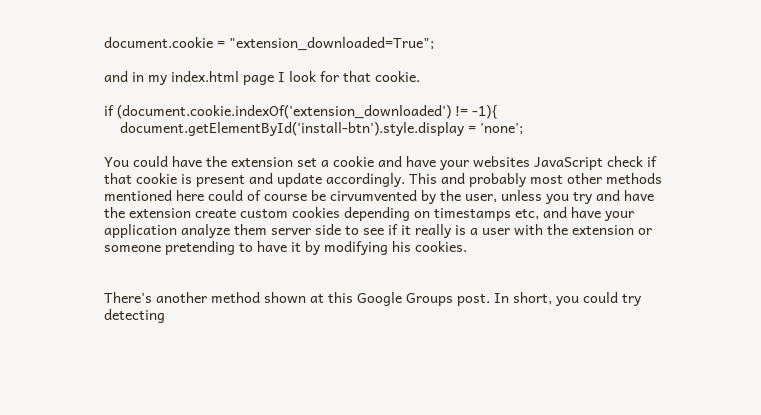document.cookie = "extension_downloaded=True";

and in my index.html page I look for that cookie.

if (document.cookie.indexOf('extension_downloaded') != -1){
    document.getElementById('install-btn').style.display = 'none';

You could have the extension set a cookie and have your websites JavaScript check if that cookie is present and update accordingly. This and probably most other methods mentioned here could of course be cirvumvented by the user, unless you try and have the extension create custom cookies depending on timestamps etc, and have your application analyze them server side to see if it really is a user with the extension or someone pretending to have it by modifying his cookies.


There's another method shown at this Google Groups post. In short, you could try detecting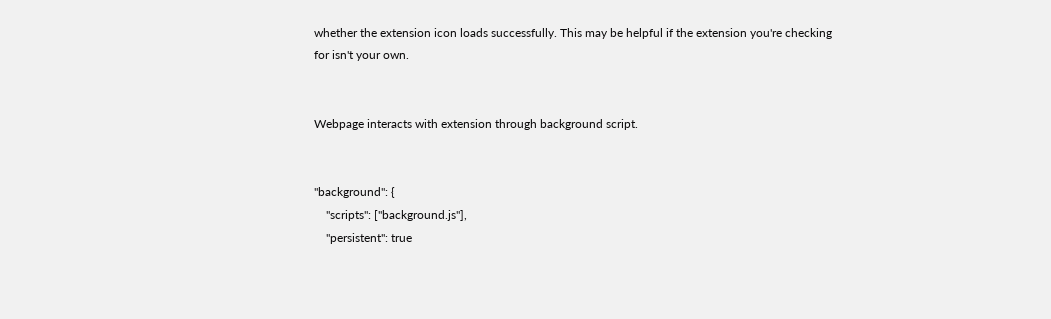whether the extension icon loads successfully. This may be helpful if the extension you're checking for isn't your own.


Webpage interacts with extension through background script.


"background": {
    "scripts": ["background.js"],
    "persistent": true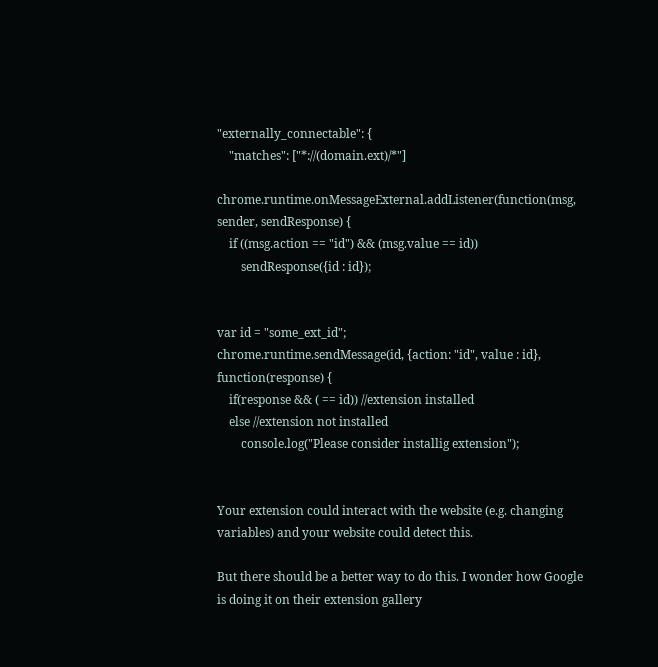"externally_connectable": {
    "matches": ["*://(domain.ext)/*"]

chrome.runtime.onMessageExternal.addListener(function(msg, sender, sendResponse) {
    if ((msg.action == "id") && (msg.value == id))
        sendResponse({id : id});


var id = "some_ext_id";
chrome.runtime.sendMessage(id, {action: "id", value : id}, function(response) {
    if(response && ( == id)) //extension installed
    else //extension not installed
        console.log("Please consider installig extension");


Your extension could interact with the website (e.g. changing variables) and your website could detect this.

But there should be a better way to do this. I wonder how Google is doing it on their extension gallery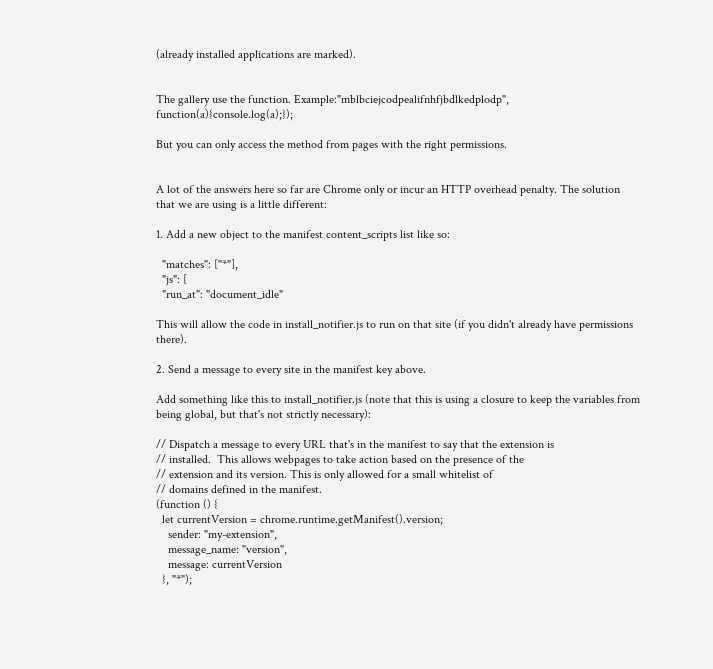(already installed applications are marked).


The gallery use the function. Example:"mblbciejcodpealifnhfjbdlkedplodp", function(a){console.log(a);});

But you can only access the method from pages with the right permissions.


A lot of the answers here so far are Chrome only or incur an HTTP overhead penalty. The solution that we are using is a little different:

1. Add a new object to the manifest content_scripts list like so:

  "matches": ["*"],
  "js": [
  "run_at": "document_idle"

This will allow the code in install_notifier.js to run on that site (if you didn't already have permissions there).

2. Send a message to every site in the manifest key above.

Add something like this to install_notifier.js (note that this is using a closure to keep the variables from being global, but that's not strictly necessary):

// Dispatch a message to every URL that's in the manifest to say that the extension is
// installed.  This allows webpages to take action based on the presence of the
// extension and its version. This is only allowed for a small whitelist of
// domains defined in the manifest.
(function () {
  let currentVersion = chrome.runtime.getManifest().version;
    sender: "my-extension",
    message_name: "version",
    message: currentVersion
  }, "*");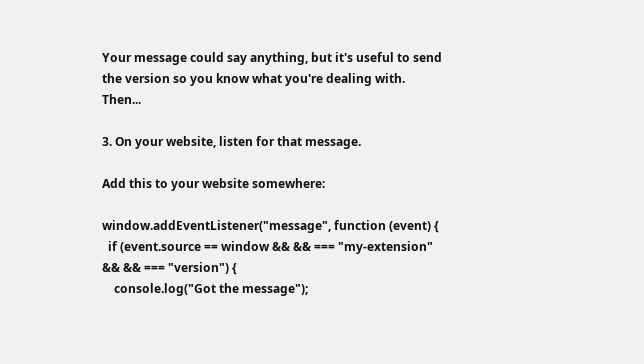Your message could say anything, but it's useful to send the version so you know what you're dealing with. Then...

3. On your website, listen for that message.

Add this to your website somewhere:

window.addEventListener("message", function (event) {
  if (event.source == window && && === "my-extension" && && === "version") {
    console.log("Got the message");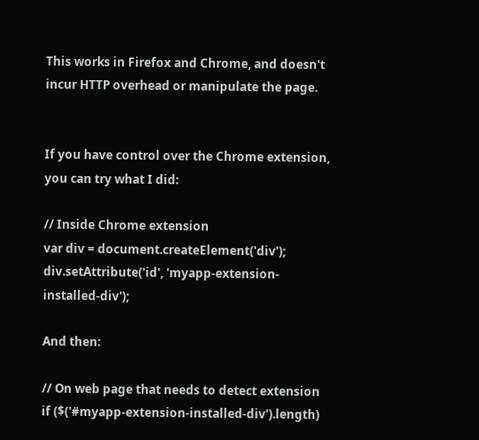This works in Firefox and Chrome, and doesn't incur HTTP overhead or manipulate the page.


If you have control over the Chrome extension, you can try what I did:

// Inside Chrome extension
var div = document.createElement('div');
div.setAttribute('id', 'myapp-extension-installed-div');

And then:

// On web page that needs to detect extension
if ($('#myapp-extension-installed-div').length)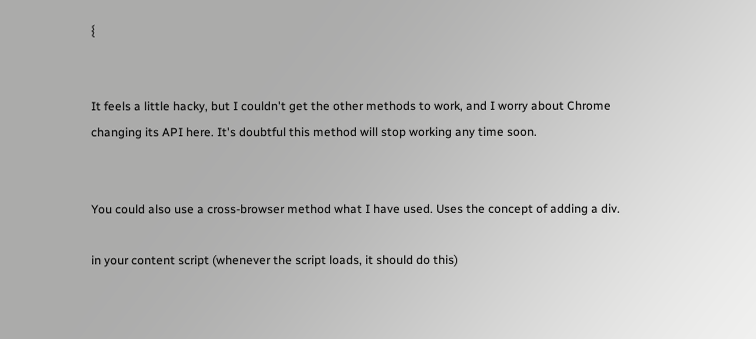{


It feels a little hacky, but I couldn't get the other methods to work, and I worry about Chrome changing its API here. It's doubtful this method will stop working any time soon.


You could also use a cross-browser method what I have used. Uses the concept of adding a div.

in your content script (whenever the script loads, it should do this)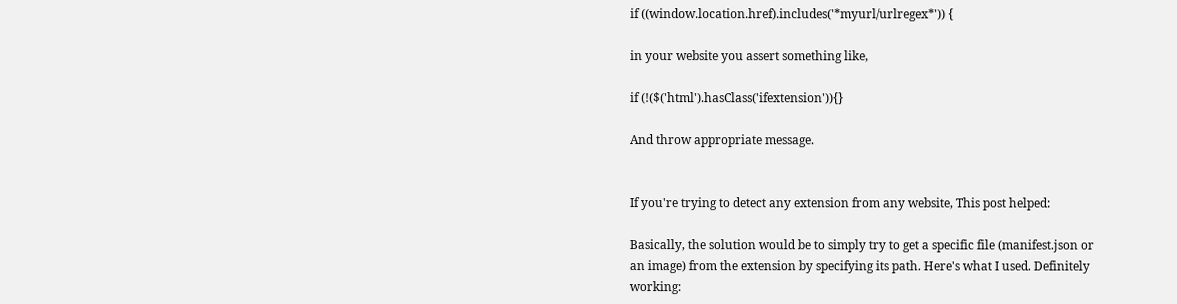if ((window.location.href).includes('*myurl/urlregex*')) {

in your website you assert something like,

if (!($('html').hasClass('ifextension')){}

And throw appropriate message.


If you're trying to detect any extension from any website, This post helped:

Basically, the solution would be to simply try to get a specific file (manifest.json or an image) from the extension by specifying its path. Here's what I used. Definitely working: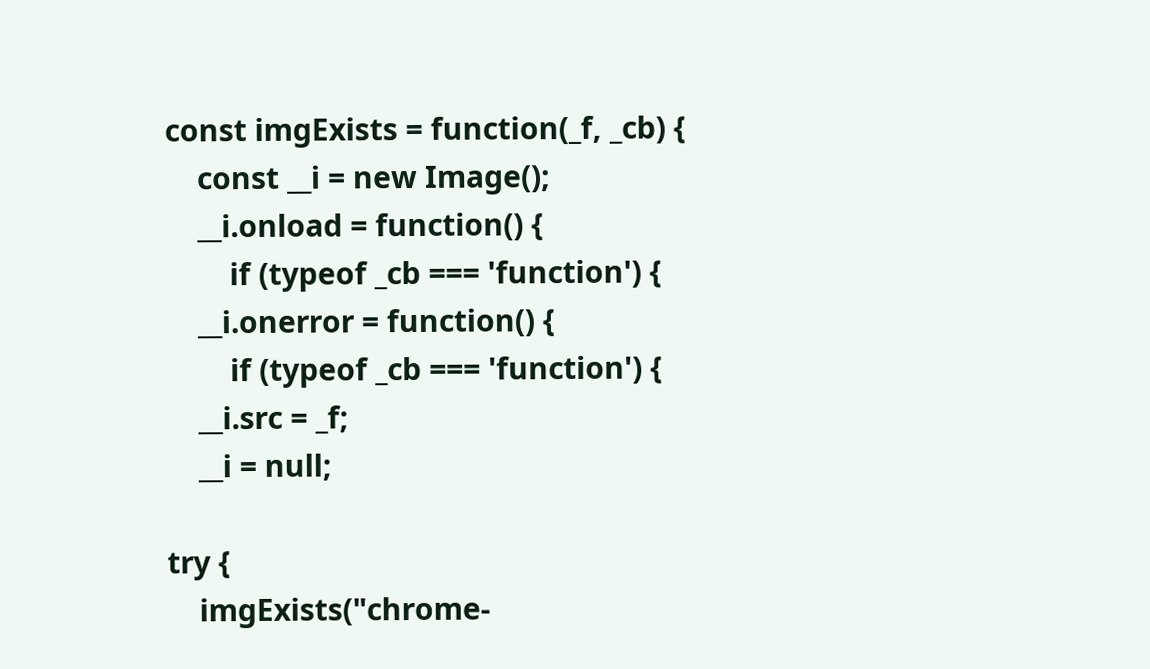const imgExists = function(_f, _cb) {
    const __i = new Image();
    __i.onload = function() {
        if (typeof _cb === 'function') {
    __i.onerror = function() {
        if (typeof _cb === 'function') {
    __i.src = _f;
    __i = null;

try {
    imgExists("chrome-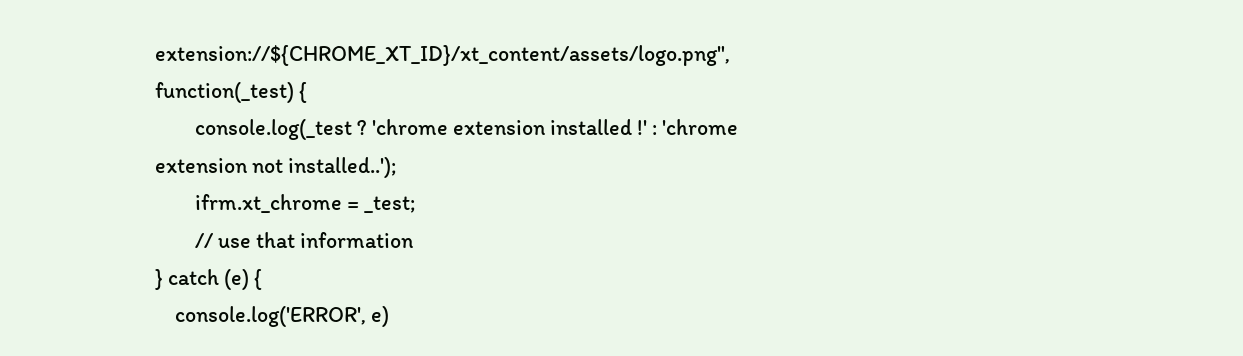extension://${CHROME_XT_ID}/xt_content/assets/logo.png", function(_test) {
        console.log(_test ? 'chrome extension installed !' : 'chrome extension not installed..');
        ifrm.xt_chrome = _test;
        // use that information
} catch (e) {
    console.log('ERROR', e)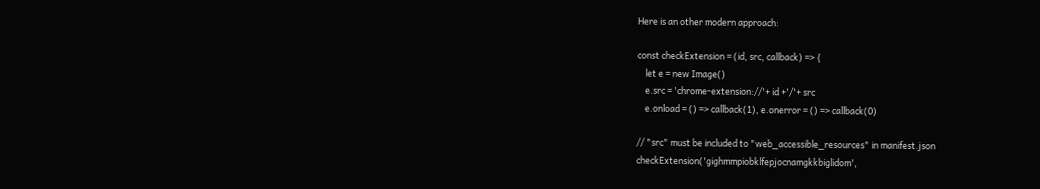Here is an other modern approach:

const checkExtension = (id, src, callback) => {
    let e = new Image()
    e.src = 'chrome-extension://'+ id +'/'+ src
    e.onload = () => callback(1), e.onerror = () => callback(0)

// "src" must be included to "web_accessible_resources" in manifest.json
checkExtension('gighmmpiobklfepjocnamgkkbiglidom',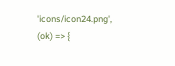'icons/icon24.png', (ok) => {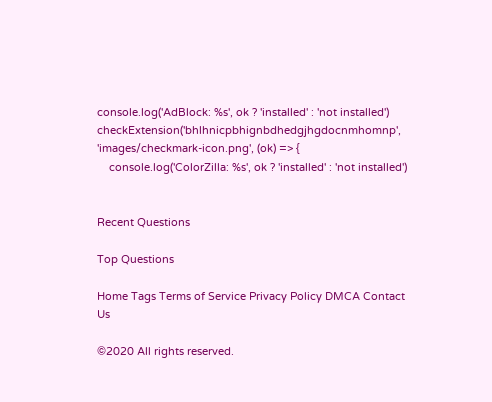console.log('AdBlock: %s', ok ? 'installed' : 'not installed')
checkExtension('bhlhnicpbhignbdhedgjhgdocnmhomnp', 'images/checkmark-icon.png', (ok) => {
    console.log('ColorZilla: %s', ok ? 'installed' : 'not installed')


Recent Questions

Top Questions

Home Tags Terms of Service Privacy Policy DMCA Contact Us

©2020 All rights reserved.